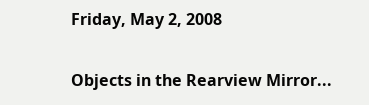Friday, May 2, 2008

Objects in the Rearview Mirror...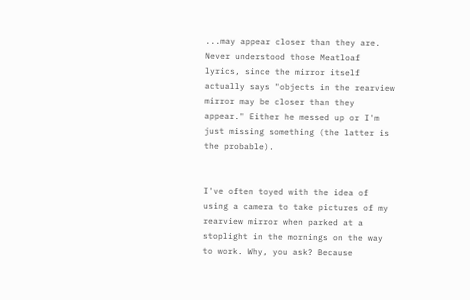...may appear closer than they are. Never understood those Meatloaf lyrics, since the mirror itself actually says "objects in the rearview mirror may be closer than they appear." Either he messed up or I'm just missing something (the latter is the probable).


I've often toyed with the idea of using a camera to take pictures of my rearview mirror when parked at a stoplight in the mornings on the way to work. Why, you ask? Because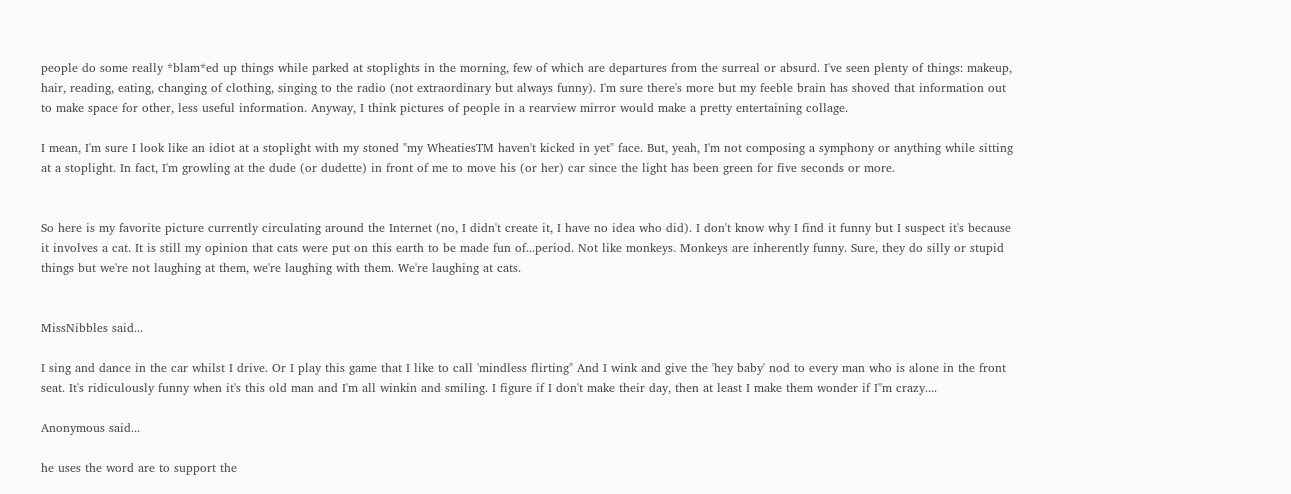people do some really *blam*ed up things while parked at stoplights in the morning, few of which are departures from the surreal or absurd. I've seen plenty of things: makeup, hair, reading, eating, changing of clothing, singing to the radio (not extraordinary but always funny). I'm sure there's more but my feeble brain has shoved that information out to make space for other, less useful information. Anyway, I think pictures of people in a rearview mirror would make a pretty entertaining collage.

I mean, I'm sure I look like an idiot at a stoplight with my stoned "my WheatiesTM haven't kicked in yet" face. But, yeah, I'm not composing a symphony or anything while sitting at a stoplight. In fact, I'm growling at the dude (or dudette) in front of me to move his (or her) car since the light has been green for five seconds or more.


So here is my favorite picture currently circulating around the Internet (no, I didn't create it, I have no idea who did). I don't know why I find it funny but I suspect it's because it involves a cat. It is still my opinion that cats were put on this earth to be made fun of...period. Not like monkeys. Monkeys are inherently funny. Sure, they do silly or stupid things but we're not laughing at them, we're laughing with them. We're laughing at cats.


MissNibbles said...

I sing and dance in the car whilst I drive. Or I play this game that I like to call 'mindless flirting" And I wink and give the 'hey baby' nod to every man who is alone in the front seat. It's ridiculously funny when it's this old man and I'm all winkin and smiling. I figure if I don't make their day, then at least I make them wonder if I"m crazy....

Anonymous said...

he uses the word are to support the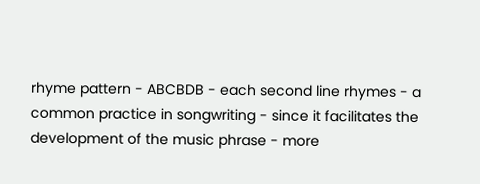rhyme pattern - ABCBDB - each second line rhymes - a common practice in songwriting - since it facilitates the development of the music phrase - more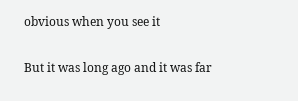obvious when you see it

But it was long ago and it was far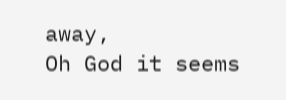away,
Oh God it seems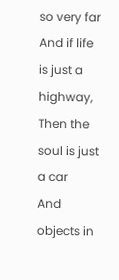so very far
And if life is just a highway,
Then the soul is just a car
And objects in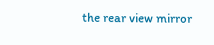the rear view mirror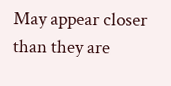May appear closer than they are